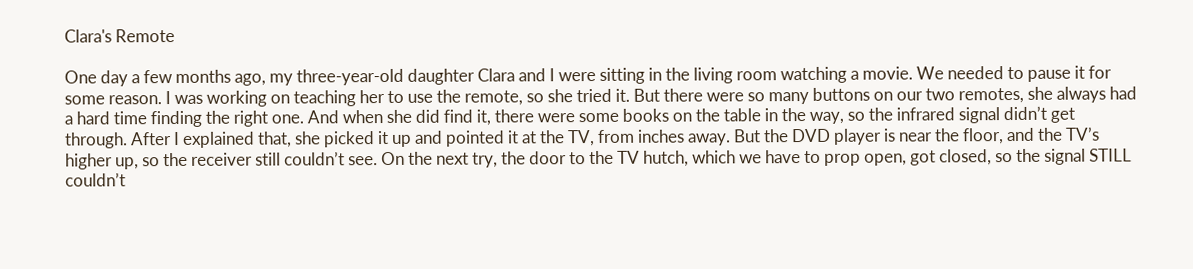Clara's Remote

One day a few months ago, my three-year-old daughter Clara and I were sitting in the living room watching a movie. We needed to pause it for some reason. I was working on teaching her to use the remote, so she tried it. But there were so many buttons on our two remotes, she always had a hard time finding the right one. And when she did find it, there were some books on the table in the way, so the infrared signal didn’t get through. After I explained that, she picked it up and pointed it at the TV, from inches away. But the DVD player is near the floor, and the TV’s higher up, so the receiver still couldn’t see. On the next try, the door to the TV hutch, which we have to prop open, got closed, so the signal STILL couldn’t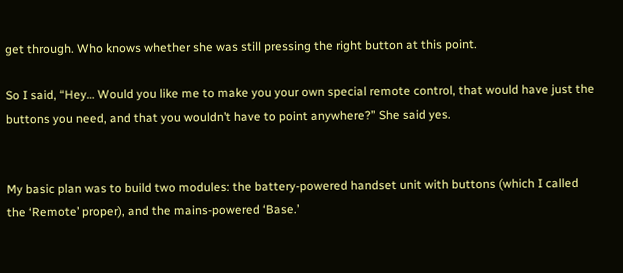get through. Who knows whether she was still pressing the right button at this point.

So I said, “Hey… Would you like me to make you your own special remote control, that would have just the buttons you need, and that you wouldn’t have to point anywhere?” She said yes.


My basic plan was to build two modules: the battery-powered handset unit with buttons (which I called the ‘Remote’ proper), and the mains-powered ‘Base.’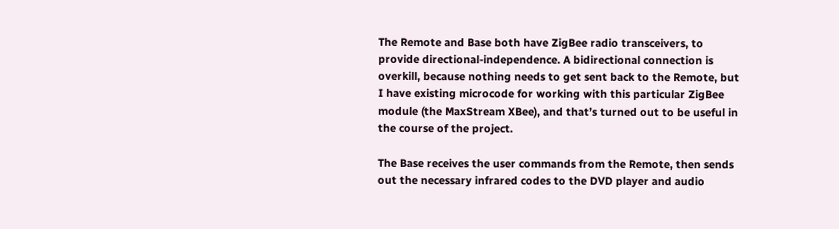The Remote and Base both have ZigBee radio transceivers, to provide directional-independence. A bidirectional connection is overkill, because nothing needs to get sent back to the Remote, but I have existing microcode for working with this particular ZigBee module (the MaxStream XBee), and that’s turned out to be useful in the course of the project.

The Base receives the user commands from the Remote, then sends out the necessary infrared codes to the DVD player and audio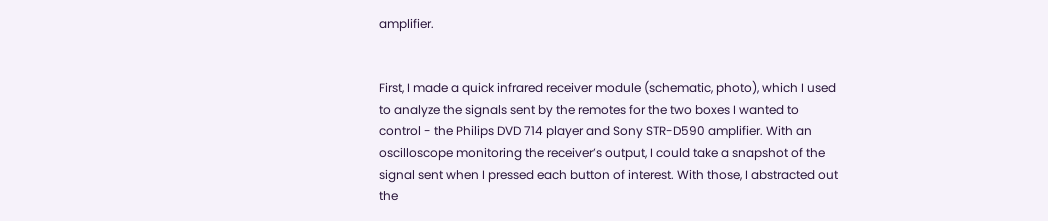amplifier.


First, I made a quick infrared receiver module (schematic, photo), which I used to analyze the signals sent by the remotes for the two boxes I wanted to control - the Philips DVD 714 player and Sony STR-D590 amplifier. With an oscilloscope monitoring the receiver’s output, I could take a snapshot of the signal sent when I pressed each button of interest. With those, I abstracted out the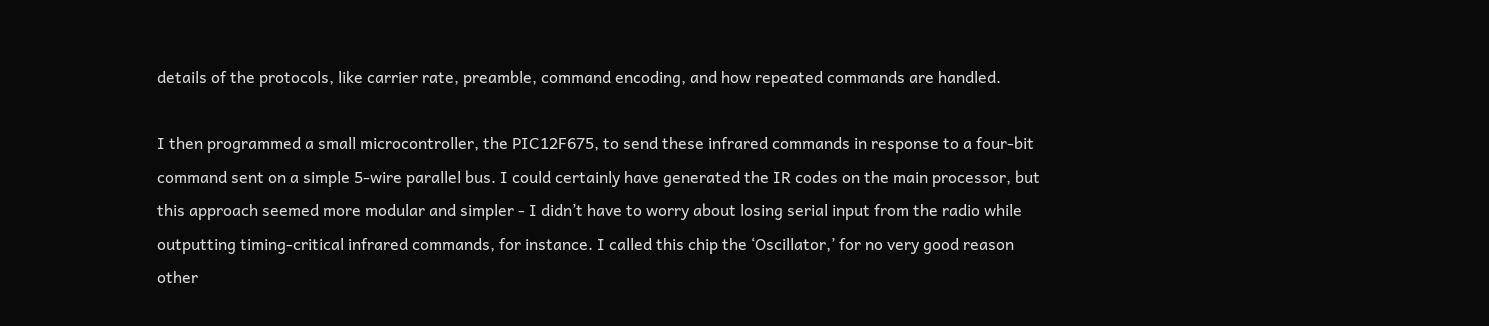details of the protocols, like carrier rate, preamble, command encoding, and how repeated commands are handled.

I then programmed a small microcontroller, the PIC12F675, to send these infrared commands in response to a four-bit command sent on a simple 5-wire parallel bus. I could certainly have generated the IR codes on the main processor, but this approach seemed more modular and simpler - I didn’t have to worry about losing serial input from the radio while outputting timing-critical infrared commands, for instance. I called this chip the ‘Oscillator,’ for no very good reason other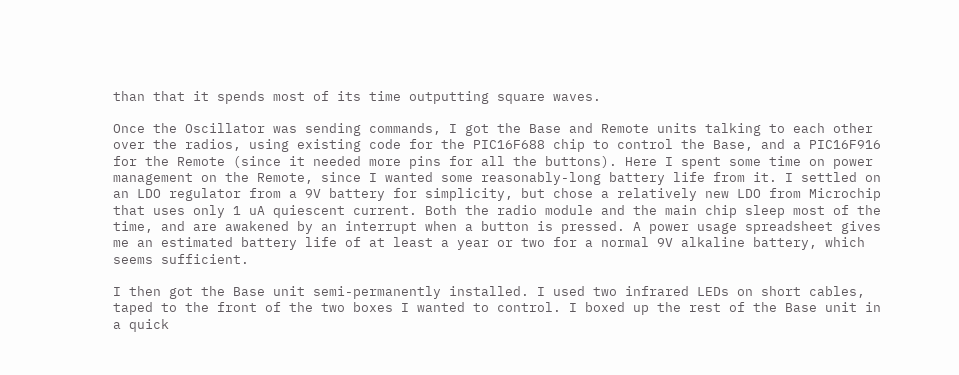than that it spends most of its time outputting square waves.

Once the Oscillator was sending commands, I got the Base and Remote units talking to each other over the radios, using existing code for the PIC16F688 chip to control the Base, and a PIC16F916 for the Remote (since it needed more pins for all the buttons). Here I spent some time on power management on the Remote, since I wanted some reasonably-long battery life from it. I settled on an LDO regulator from a 9V battery for simplicity, but chose a relatively new LDO from Microchip that uses only 1 uA quiescent current. Both the radio module and the main chip sleep most of the time, and are awakened by an interrupt when a button is pressed. A power usage spreadsheet gives me an estimated battery life of at least a year or two for a normal 9V alkaline battery, which seems sufficient.

I then got the Base unit semi-permanently installed. I used two infrared LEDs on short cables, taped to the front of the two boxes I wanted to control. I boxed up the rest of the Base unit in a quick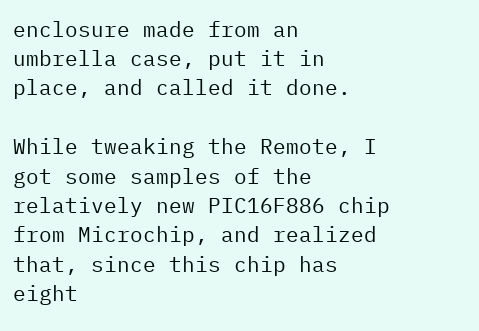enclosure made from an umbrella case, put it in place, and called it done.

While tweaking the Remote, I got some samples of the relatively new PIC16F886 chip from Microchip, and realized that, since this chip has eight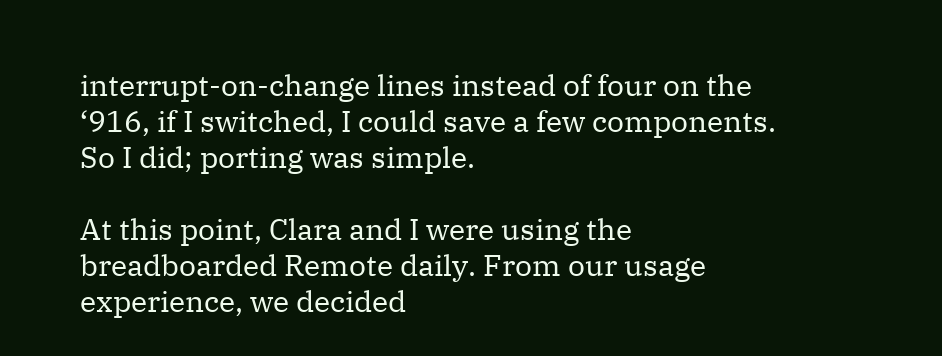interrupt-on-change lines instead of four on the ‘916, if I switched, I could save a few components. So I did; porting was simple.

At this point, Clara and I were using the breadboarded Remote daily. From our usage experience, we decided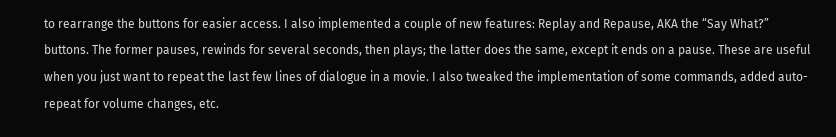to rearrange the buttons for easier access. I also implemented a couple of new features: Replay and Repause, AKA the “Say What?” buttons. The former pauses, rewinds for several seconds, then plays; the latter does the same, except it ends on a pause. These are useful when you just want to repeat the last few lines of dialogue in a movie. I also tweaked the implementation of some commands, added auto-repeat for volume changes, etc.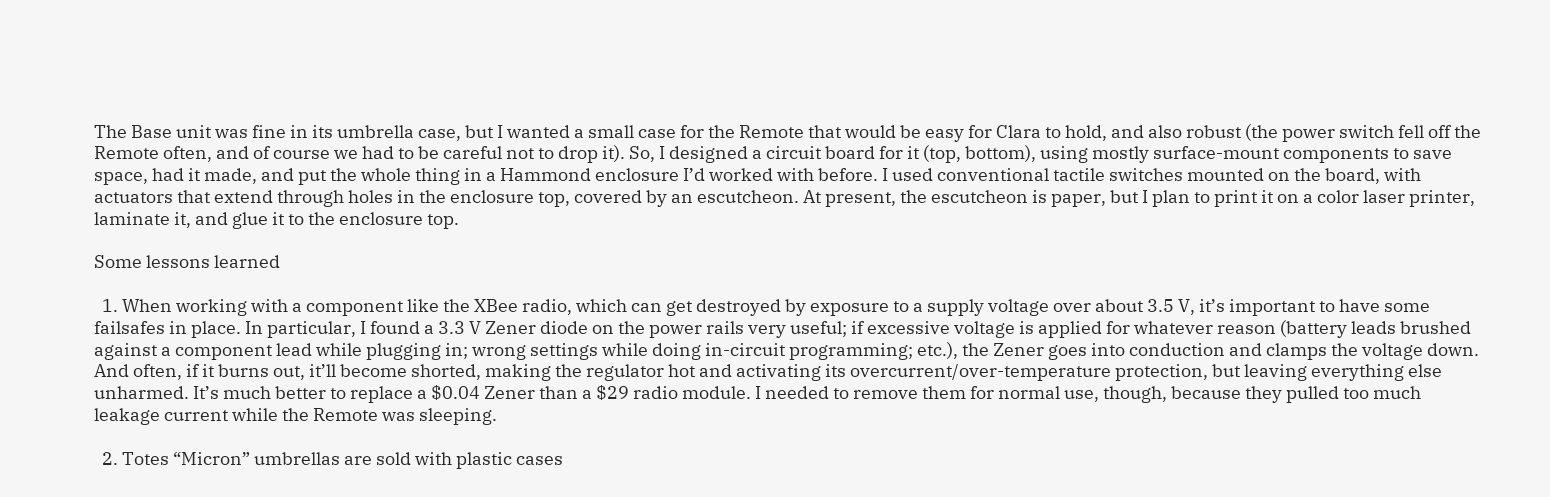The Base unit was fine in its umbrella case, but I wanted a small case for the Remote that would be easy for Clara to hold, and also robust (the power switch fell off the Remote often, and of course we had to be careful not to drop it). So, I designed a circuit board for it (top, bottom), using mostly surface-mount components to save space, had it made, and put the whole thing in a Hammond enclosure I’d worked with before. I used conventional tactile switches mounted on the board, with actuators that extend through holes in the enclosure top, covered by an escutcheon. At present, the escutcheon is paper, but I plan to print it on a color laser printer, laminate it, and glue it to the enclosure top.

Some lessons learned

  1. When working with a component like the XBee radio, which can get destroyed by exposure to a supply voltage over about 3.5 V, it’s important to have some failsafes in place. In particular, I found a 3.3 V Zener diode on the power rails very useful; if excessive voltage is applied for whatever reason (battery leads brushed against a component lead while plugging in; wrong settings while doing in-circuit programming; etc.), the Zener goes into conduction and clamps the voltage down. And often, if it burns out, it’ll become shorted, making the regulator hot and activating its overcurrent/over-temperature protection, but leaving everything else unharmed. It’s much better to replace a $0.04 Zener than a $29 radio module. I needed to remove them for normal use, though, because they pulled too much leakage current while the Remote was sleeping.

  2. Totes “Micron” umbrellas are sold with plastic cases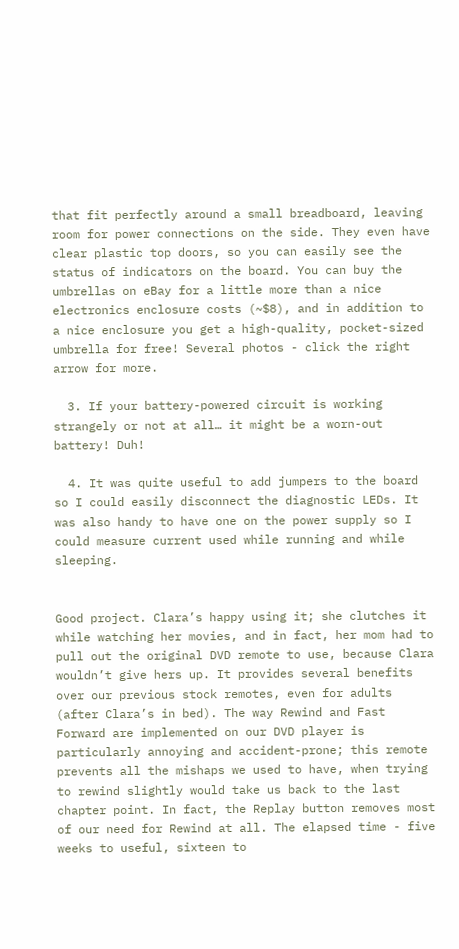that fit perfectly around a small breadboard, leaving room for power connections on the side. They even have clear plastic top doors, so you can easily see the status of indicators on the board. You can buy the umbrellas on eBay for a little more than a nice electronics enclosure costs (~$8), and in addition to a nice enclosure you get a high-quality, pocket-sized umbrella for free! Several photos - click the right arrow for more.

  3. If your battery-powered circuit is working strangely or not at all… it might be a worn-out battery! Duh!

  4. It was quite useful to add jumpers to the board so I could easily disconnect the diagnostic LEDs. It was also handy to have one on the power supply so I could measure current used while running and while sleeping.


Good project. Clara’s happy using it; she clutches it while watching her movies, and in fact, her mom had to pull out the original DVD remote to use, because Clara wouldn’t give hers up. It provides several benefits over our previous stock remotes, even for adults (after Clara’s in bed). The way Rewind and Fast Forward are implemented on our DVD player is particularly annoying and accident-prone; this remote prevents all the mishaps we used to have, when trying to rewind slightly would take us back to the last chapter point. In fact, the Replay button removes most of our need for Rewind at all. The elapsed time - five weeks to useful, sixteen to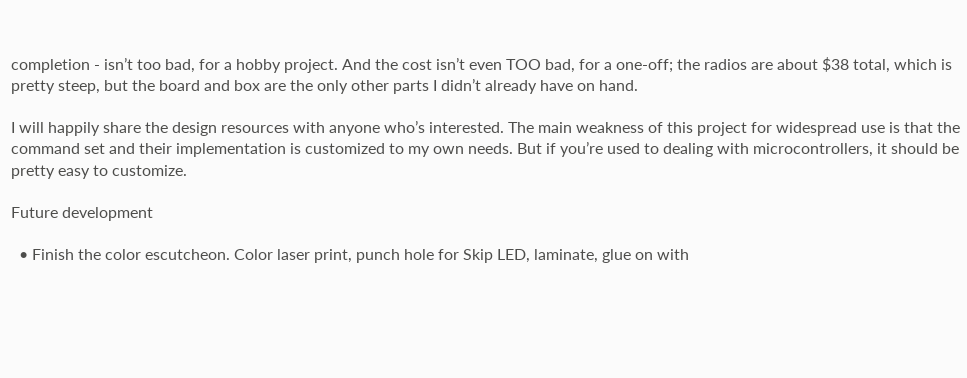completion - isn’t too bad, for a hobby project. And the cost isn’t even TOO bad, for a one-off; the radios are about $38 total, which is pretty steep, but the board and box are the only other parts I didn’t already have on hand.

I will happily share the design resources with anyone who’s interested. The main weakness of this project for widespread use is that the command set and their implementation is customized to my own needs. But if you’re used to dealing with microcontrollers, it should be pretty easy to customize.

Future development

  • Finish the color escutcheon. Color laser print, punch hole for Skip LED, laminate, glue on with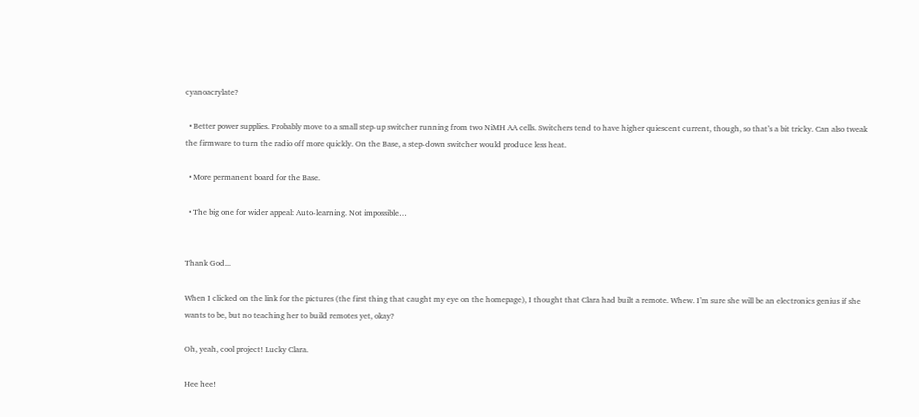cyanoacrylate?

  • Better power supplies. Probably move to a small step-up switcher running from two NiMH AA cells. Switchers tend to have higher quiescent current, though, so that’s a bit tricky. Can also tweak the firmware to turn the radio off more quickly. On the Base, a step-down switcher would produce less heat.

  • More permanent board for the Base.

  • The big one for wider appeal: Auto-learning. Not impossible…


Thank God...

When I clicked on the link for the pictures (the first thing that caught my eye on the homepage), I thought that Clara had built a remote. Whew. I’m sure she will be an electronics genius if she wants to be, but no teaching her to build remotes yet, okay?

Oh, yeah, cool project! Lucky Clara.

Hee hee!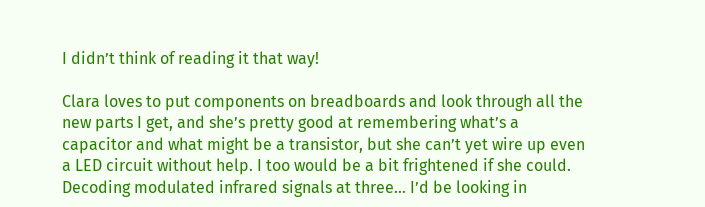I didn’t think of reading it that way!

Clara loves to put components on breadboards and look through all the new parts I get, and she’s pretty good at remembering what’s a capacitor and what might be a transistor, but she can’t yet wire up even a LED circuit without help. I too would be a bit frightened if she could. Decoding modulated infrared signals at three… I’d be looking in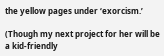the yellow pages under ‘exorcism.’

(Though my next project for her will be a kid-friendly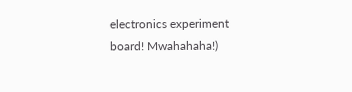electronics experiment board! Mwahahaha!)